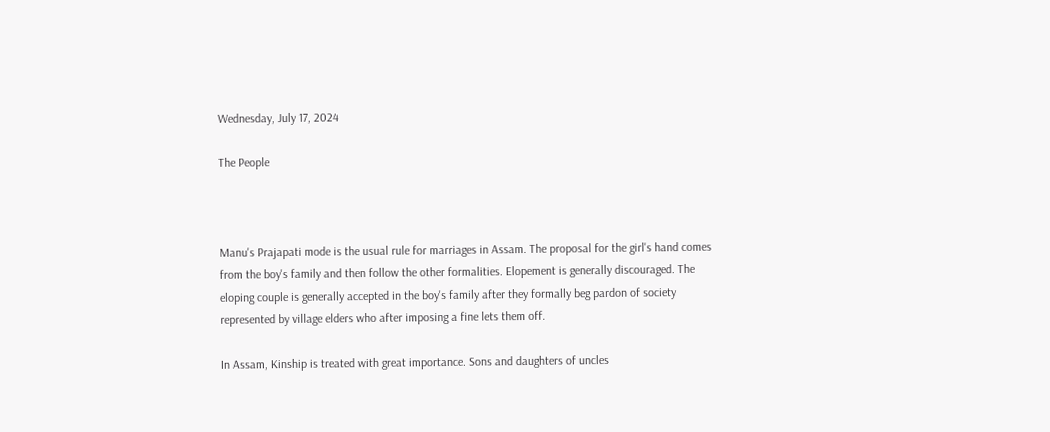Wednesday, July 17, 2024

The People



Manu's Prajapati mode is the usual rule for marriages in Assam. The proposal for the girl's hand comes from the boy's family and then follow the other formalities. Elopement is generally discouraged. The eloping couple is generally accepted in the boy's family after they formally beg pardon of society represented by village elders who after imposing a fine lets them off.

In Assam, Kinship is treated with great importance. Sons and daughters of uncles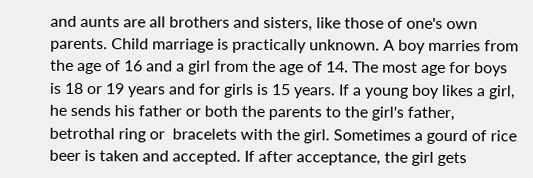and aunts are all brothers and sisters, like those of one's own parents. Child marriage is practically unknown. A boy marries from the age of 16 and a girl from the age of 14. The most age for boys is 18 or 19 years and for girls is 15 years. If a young boy likes a girl, he sends his father or both the parents to the girl's father, betrothal ring or  bracelets with the girl. Sometimes a gourd of rice beer is taken and accepted. If after acceptance, the girl gets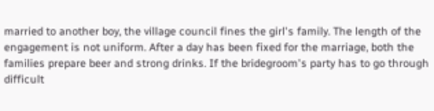married to another boy, the village council fines the girl's family. The length of the engagement is not uniform. After a day has been fixed for the marriage, both the families prepare beer and strong drinks. If the bridegroom's party has to go through difficult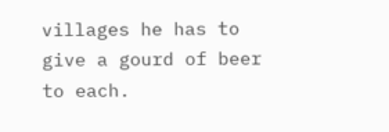villages he has to give a gourd of beer to each.